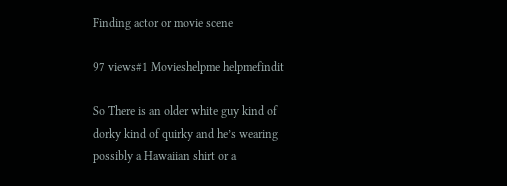Finding actor or movie scene

97 views#1 Movieshelpme helpmefindit

So There is an older white guy kind of dorky kind of quirky and he’s wearing possibly a Hawaiian shirt or a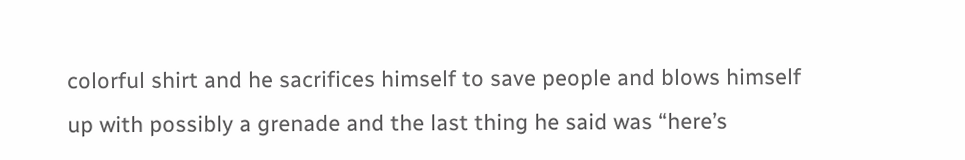colorful shirt and he sacrifices himself to save people and blows himself up with possibly a grenade and the last thing he said was “here’s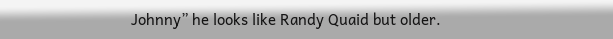Johnny” he looks like Randy Quaid but older.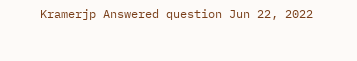Kramerjp Answered question Jun 22, 2022